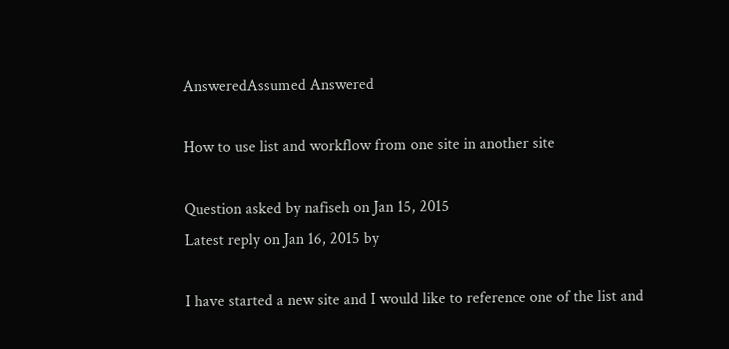AnsweredAssumed Answered

How to use list and workflow from one site in another site

Question asked by nafiseh on Jan 15, 2015
Latest reply on Jan 16, 2015 by

I have started a new site and I would like to reference one of the list and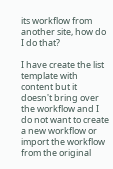its workflow from another site, how do I do that?

I have create the list template with content but it doesn't bring over the workflow and I do not want to create a new workflow or import the workflow from the original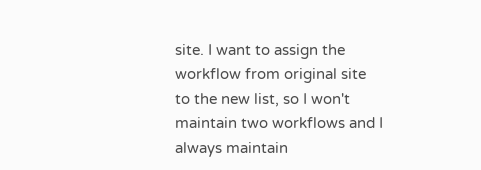site. I want to assign the workflow from original site to the new list, so I won't maintain two workflows and I always maintain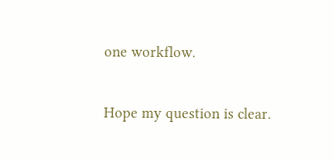one workflow.

Hope my question is clear.